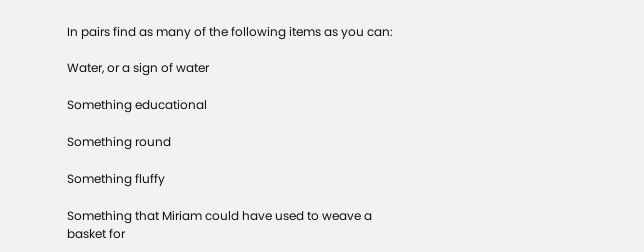In pairs find as many of the following items as you can:

Water, or a sign of water

Something educational

Something round

Something fluffy

Something that Miriam could have used to weave a basket for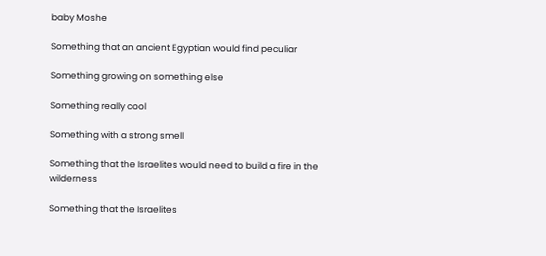baby Moshe

Something that an ancient Egyptian would find peculiar

Something growing on something else

Something really cool

Something with a strong smell

Something that the Israelites would need to build a fire in the wilderness

Something that the Israelites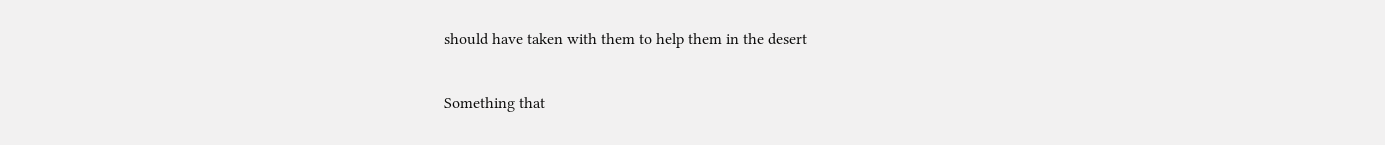should have taken with them to help them in the desert

Something that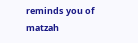reminds you of matzah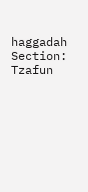haggadah Section: Tzafun